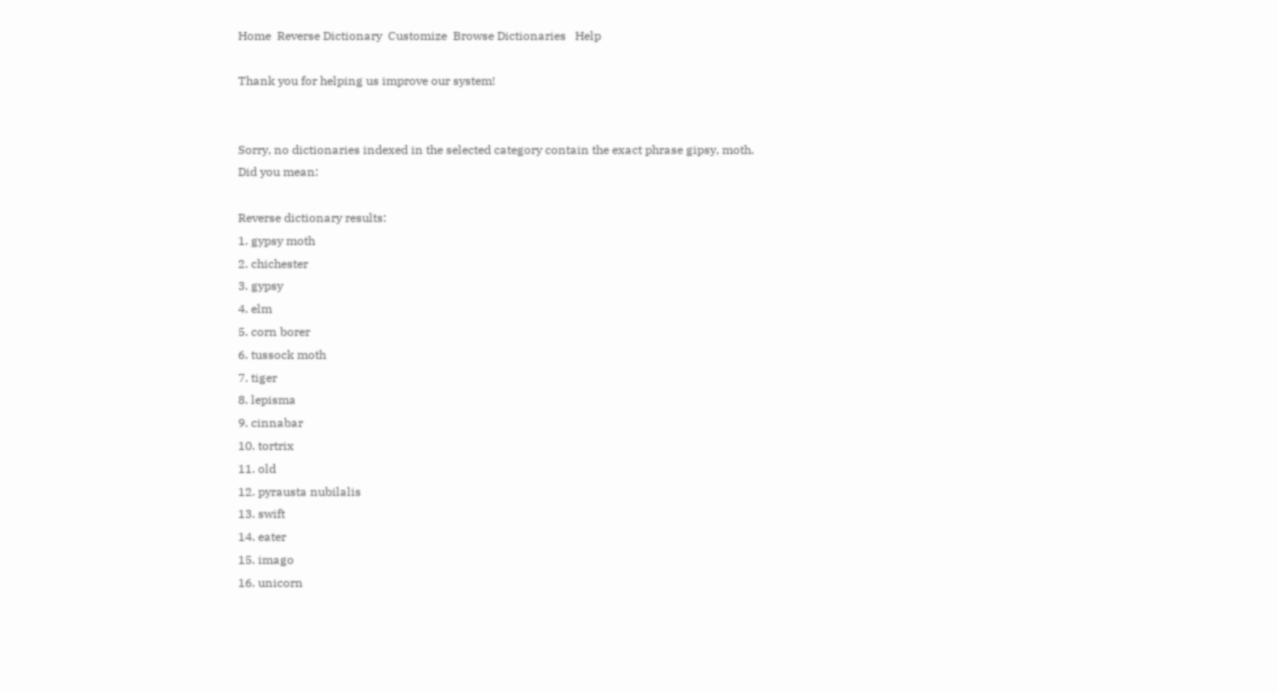Home  Reverse Dictionary  Customize  Browse Dictionaries   Help

Thank you for helping us improve our system!


Sorry, no dictionaries indexed in the selected category contain the exact phrase gipsy, moth.
Did you mean:

Reverse dictionary results:
1. gypsy moth
2. chichester
3. gypsy
4. elm
5. corn borer
6. tussock moth
7. tiger
8. lepisma
9. cinnabar
10. tortrix
11. old
12. pyrausta nubilalis
13. swift
14. eater
15. imago
16. unicorn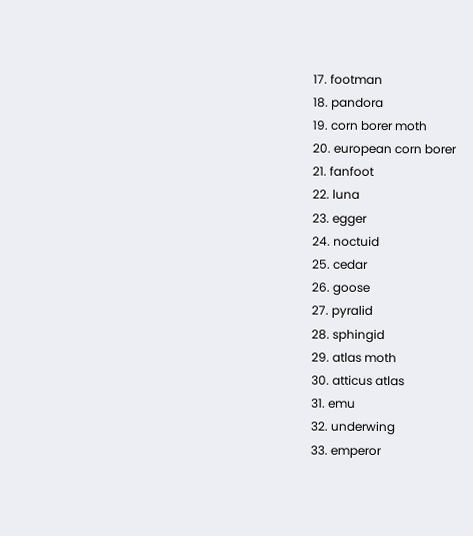17. footman
18. pandora
19. corn borer moth
20. european corn borer
21. fanfoot
22. luna
23. egger
24. noctuid
25. cedar
26. goose
27. pyralid
28. sphingid
29. atlas moth
30. atticus atlas
31. emu
32. underwing
33. emperor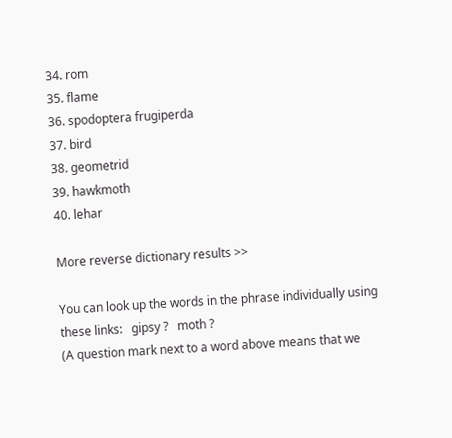34. rom
35. flame
36. spodoptera frugiperda
37. bird
38. geometrid
39. hawkmoth
40. lehar

More reverse dictionary results >>

You can look up the words in the phrase individually using these links:   gipsy ?   moth ?
(A question mark next to a word above means that we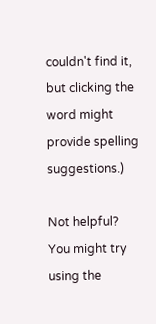couldn't find it, but clicking the word might provide spelling suggestions.)

Not helpful? You might try using the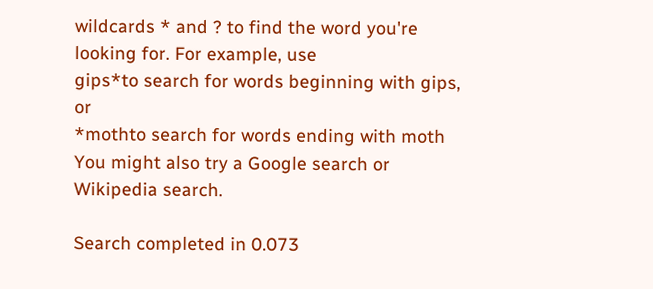wildcards * and ? to find the word you're looking for. For example, use
gips*to search for words beginning with gips, or
*mothto search for words ending with moth
You might also try a Google search or Wikipedia search.

Search completed in 0.073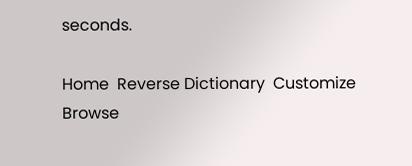seconds.

Home  Reverse Dictionary  Customize  Browse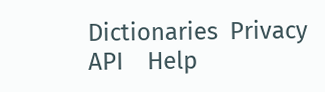Dictionaries  Privacy API    Help